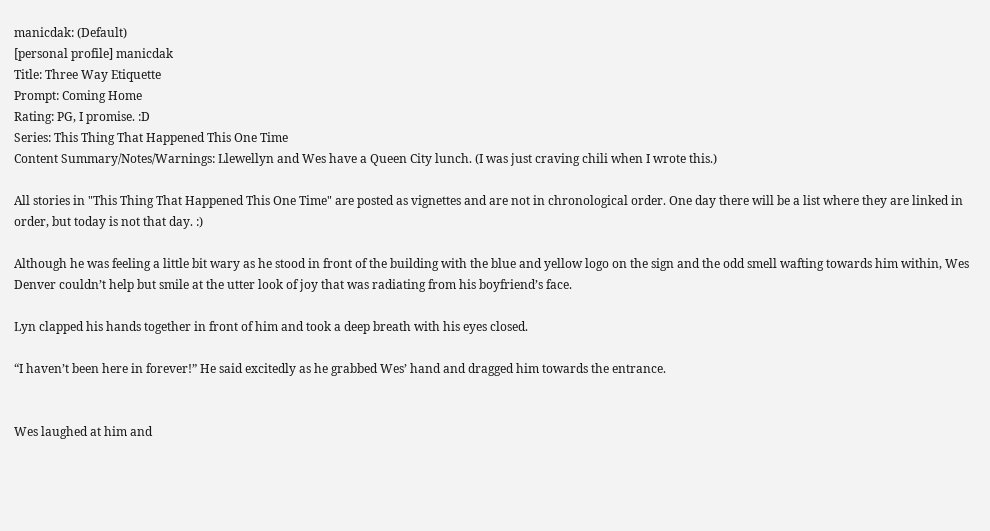manicdak: (Default)
[personal profile] manicdak
Title: Three Way Etiquette
Prompt: Coming Home
Rating: PG, I promise. :D
Series: This Thing That Happened This One Time
Content Summary/Notes/Warnings: Llewellyn and Wes have a Queen City lunch. (I was just craving chili when I wrote this.)

All stories in "This Thing That Happened This One Time" are posted as vignettes and are not in chronological order. One day there will be a list where they are linked in order, but today is not that day. :)

Although he was feeling a little bit wary as he stood in front of the building with the blue and yellow logo on the sign and the odd smell wafting towards him within, Wes Denver couldn’t help but smile at the utter look of joy that was radiating from his boyfriend’s face.

Lyn clapped his hands together in front of him and took a deep breath with his eyes closed.

“I haven’t been here in forever!” He said excitedly as he grabbed Wes’ hand and dragged him towards the entrance.


Wes laughed at him and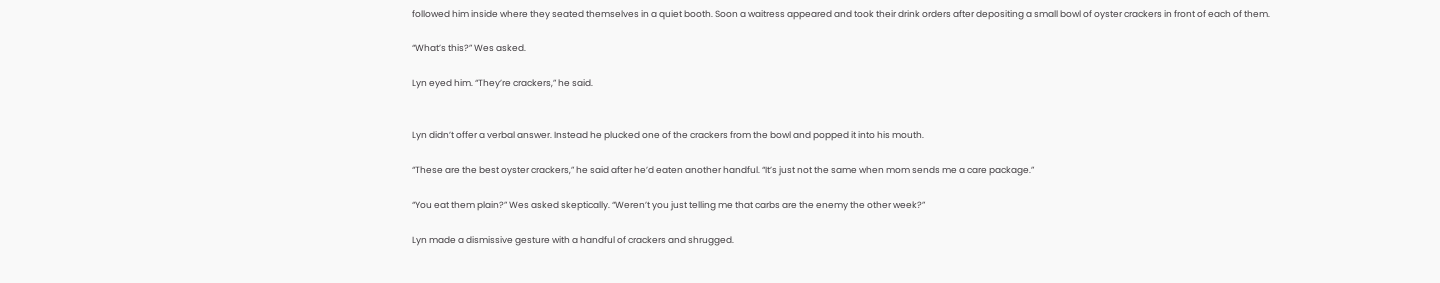followed him inside where they seated themselves in a quiet booth. Soon a waitress appeared and took their drink orders after depositing a small bowl of oyster crackers in front of each of them.

“What’s this?” Wes asked.

Lyn eyed him. “They’re crackers,” he said.


Lyn didn’t offer a verbal answer. Instead he plucked one of the crackers from the bowl and popped it into his mouth.

“These are the best oyster crackers,” he said after he’d eaten another handful. “It’s just not the same when mom sends me a care package.”

“You eat them plain?” Wes asked skeptically. “Weren’t you just telling me that carbs are the enemy the other week?”

Lyn made a dismissive gesture with a handful of crackers and shrugged.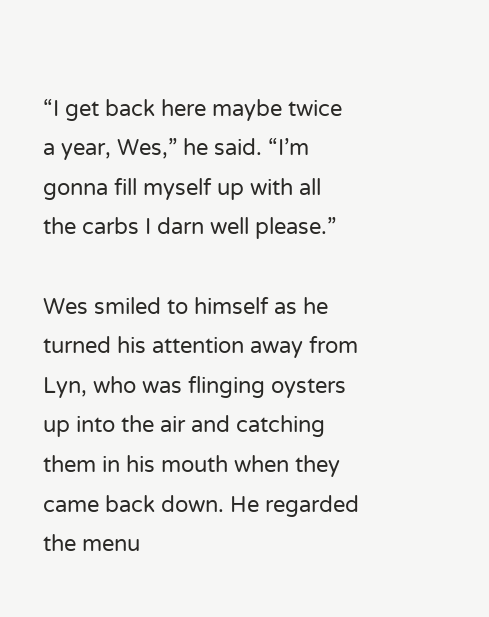“I get back here maybe twice a year, Wes,” he said. “I’m gonna fill myself up with all the carbs I darn well please.”

Wes smiled to himself as he turned his attention away from Lyn, who was flinging oysters up into the air and catching them in his mouth when they came back down. He regarded the menu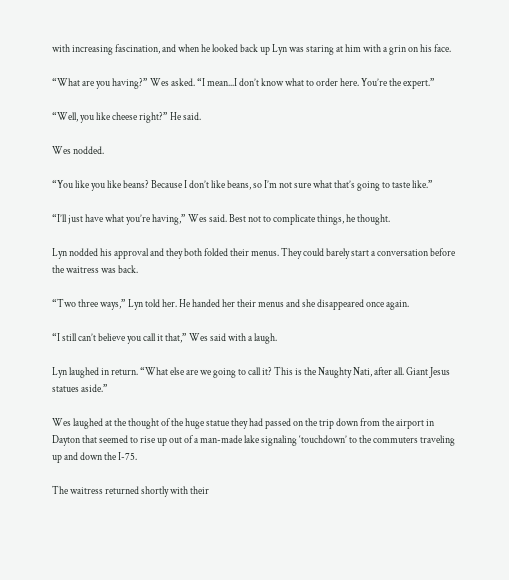with increasing fascination, and when he looked back up Lyn was staring at him with a grin on his face.

“What are you having?” Wes asked. “I mean...I don’t know what to order here. You’re the expert.”

“Well, you like cheese right?” He said.

Wes nodded.

“You like you like beans? Because I don’t like beans, so I’m not sure what that’s going to taste like.”

“I’ll just have what you’re having,” Wes said. Best not to complicate things, he thought.

Lyn nodded his approval and they both folded their menus. They could barely start a conversation before the waitress was back.

“Two three ways,” Lyn told her. He handed her their menus and she disappeared once again.

“I still can’t believe you call it that,” Wes said with a laugh.

Lyn laughed in return. “What else are we going to call it? This is the Naughty Nati, after all. Giant Jesus statues aside.”

Wes laughed at the thought of the huge statue they had passed on the trip down from the airport in Dayton that seemed to rise up out of a man-made lake signaling ‘touchdown’ to the commuters traveling up and down the I-75.

The waitress returned shortly with their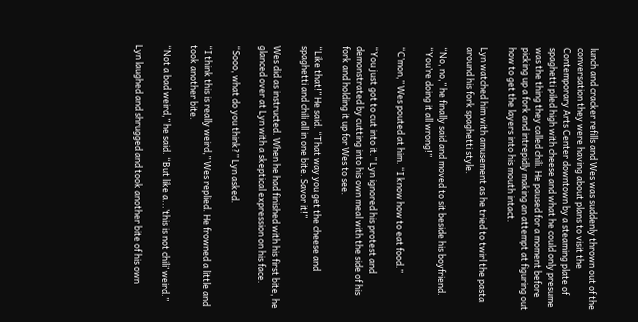lunch and cracker refills and Wes was suddenly thrown out of the conversation they were having about plans to visit the Contemporary Arts Center downtown by a steaming plate of spaghetti piled high with cheese and what he could only presume was the thing they called chili. He paused for a moment before picking up a fork and intrepidly making an attempt at figuring out how to get the layers into his mouth intact.

Lyn watched him with amusement as he tried to twirl the pasta around his fork spaghetti style.

“No, no,” he finally said and moved to sit beside his boyfriend. “You’re doing it all wrong!”

“C’mon,” Wes pouted at him. “I know how to eat food.”

“You just got to cut into it.” Lyn ignored his protest and demonstrated by cutting into his own meal with the side of his fork and holding it up for Wes to see.

“Like that!” He said. “That way you get the cheese and spaghetti and chili all in one bite. Savor it!”

Wes did as instructed. When he had finished with his first bite, he glanced over at Lyn with a skeptical expression on his face.

“Sooo, what do you think?” Lyn asked.

“I think this is really weird,” Wes replied. He frowned a little and took another bite.

“Not a bad weird,” he said. “But like a...’this is not chili’ weird.”

Lyn laughed and shrugged and took another bite of his own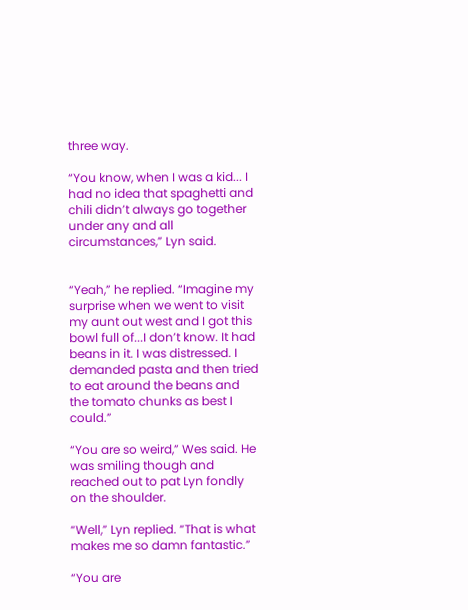three way.

“You know, when I was a kid... I had no idea that spaghetti and chili didn’t always go together under any and all circumstances,” Lyn said.


“Yeah,” he replied. “Imagine my surprise when we went to visit my aunt out west and I got this bowl full of...I don’t know. It had beans in it. I was distressed. I demanded pasta and then tried to eat around the beans and the tomato chunks as best I could.”

“You are so weird,” Wes said. He was smiling though and reached out to pat Lyn fondly on the shoulder.

“Well,” Lyn replied. “That is what makes me so damn fantastic.”

“You are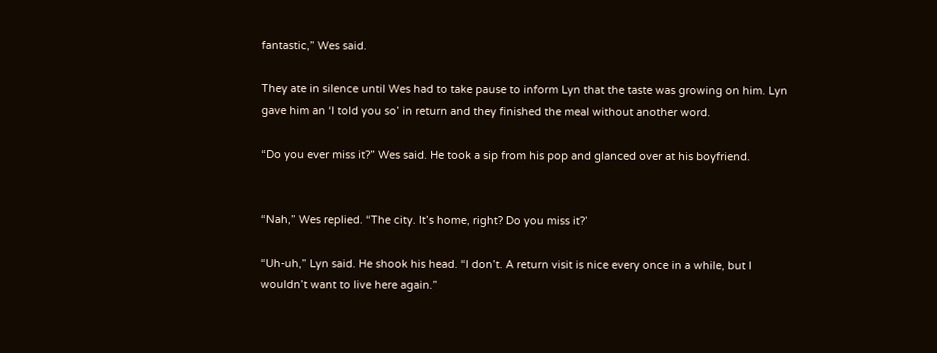fantastic,” Wes said.

They ate in silence until Wes had to take pause to inform Lyn that the taste was growing on him. Lyn gave him an ‘I told you so’ in return and they finished the meal without another word.

“Do you ever miss it?” Wes said. He took a sip from his pop and glanced over at his boyfriend.


“Nah,” Wes replied. “The city. It’s home, right? Do you miss it?’

“Uh-uh,” Lyn said. He shook his head. “I don’t. A return visit is nice every once in a while, but I wouldn’t want to live here again.”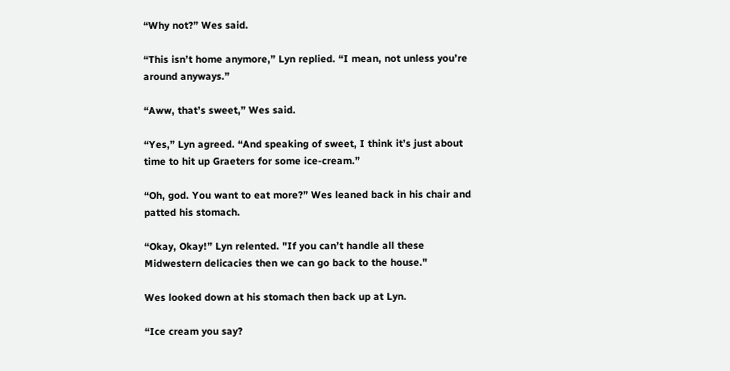“Why not?” Wes said.

“This isn’t home anymore,” Lyn replied. “I mean, not unless you’re around anyways.”

“Aww, that’s sweet,” Wes said.

“Yes,” Lyn agreed. “And speaking of sweet, I think it’s just about time to hit up Graeters for some ice-cream.”

“Oh, god. You want to eat more?” Wes leaned back in his chair and patted his stomach.

“Okay, Okay!” Lyn relented. "If you can’t handle all these Midwestern delicacies then we can go back to the house."

Wes looked down at his stomach then back up at Lyn.

“Ice cream you say?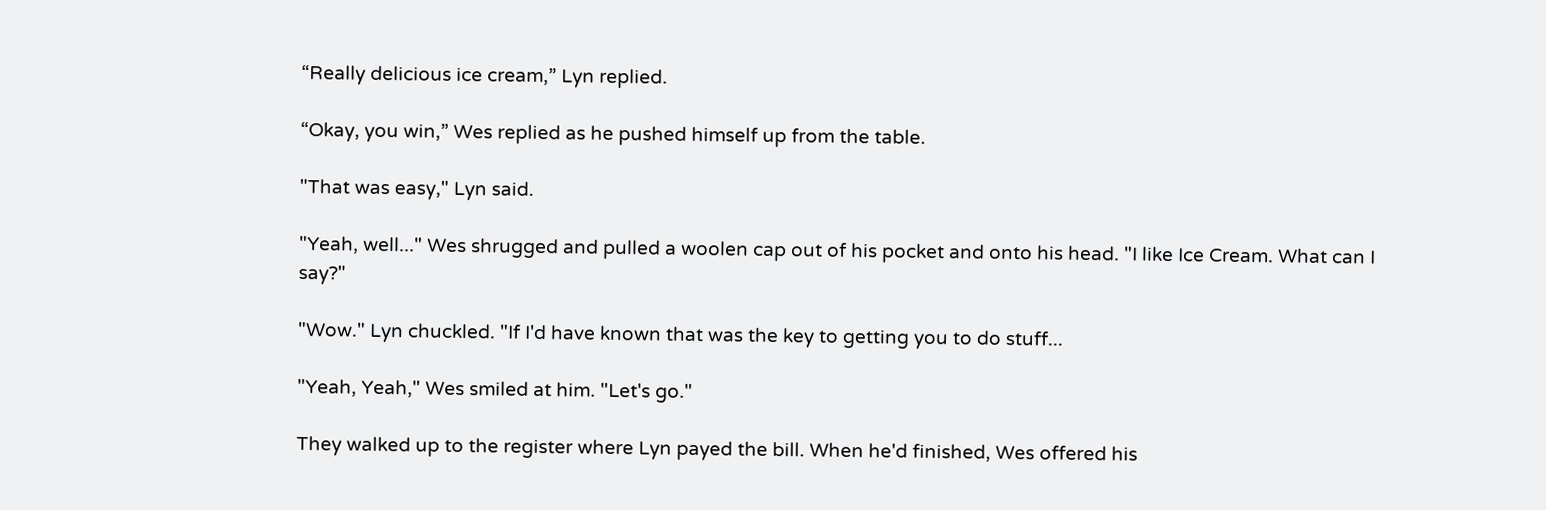“Really delicious ice cream,” Lyn replied.

“Okay, you win,” Wes replied as he pushed himself up from the table.

"That was easy," Lyn said.

"Yeah, well..." Wes shrugged and pulled a woolen cap out of his pocket and onto his head. "I like Ice Cream. What can I say?"

"Wow." Lyn chuckled. "If I'd have known that was the key to getting you to do stuff...

"Yeah, Yeah," Wes smiled at him. "Let's go."

They walked up to the register where Lyn payed the bill. When he'd finished, Wes offered his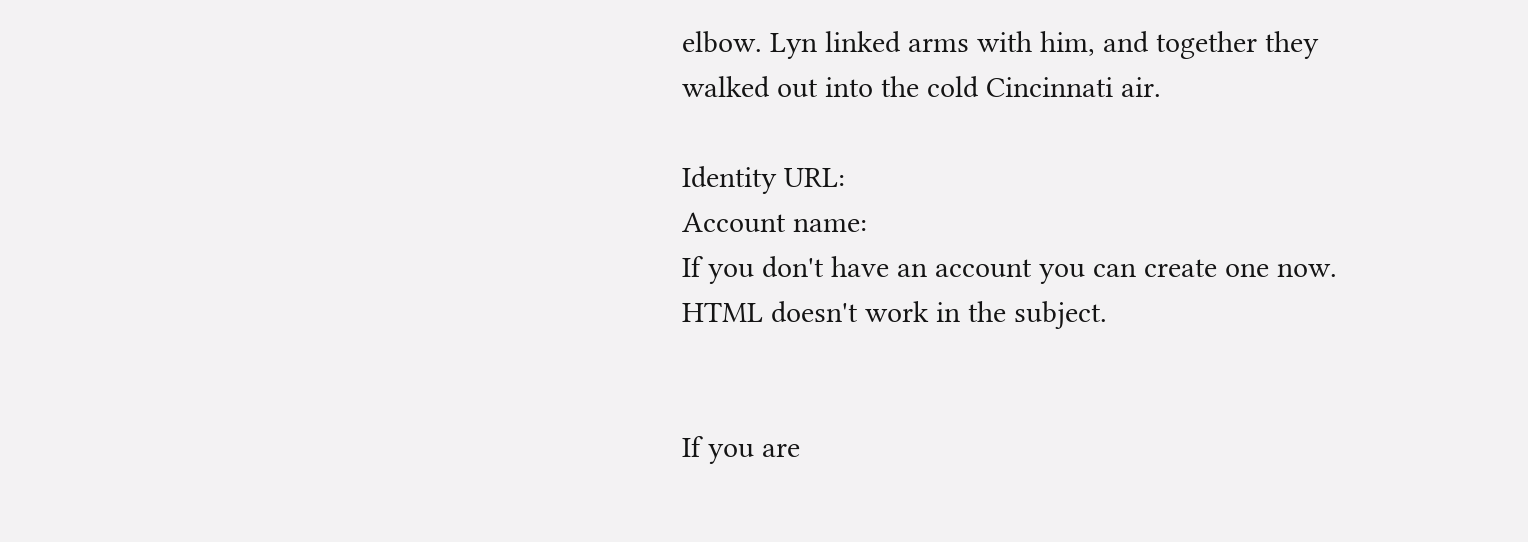elbow. Lyn linked arms with him, and together they walked out into the cold Cincinnati air.

Identity URL:
Account name:
If you don't have an account you can create one now.
HTML doesn't work in the subject.


If you are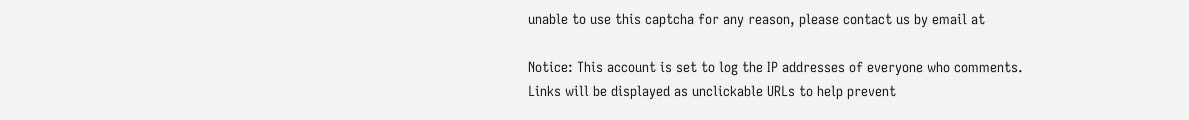unable to use this captcha for any reason, please contact us by email at

Notice: This account is set to log the IP addresses of everyone who comments.
Links will be displayed as unclickable URLs to help prevent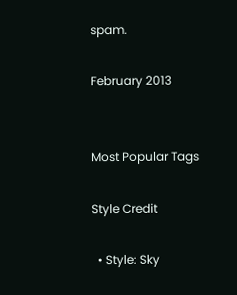spam.

February 2013


Most Popular Tags

Style Credit

  • Style: Sky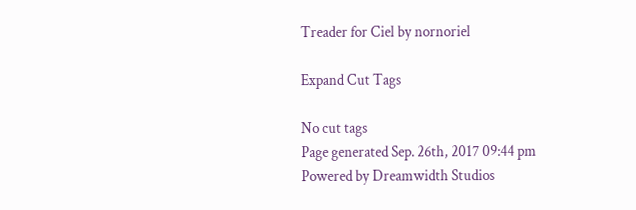Treader for Ciel by nornoriel

Expand Cut Tags

No cut tags
Page generated Sep. 26th, 2017 09:44 pm
Powered by Dreamwidth Studios